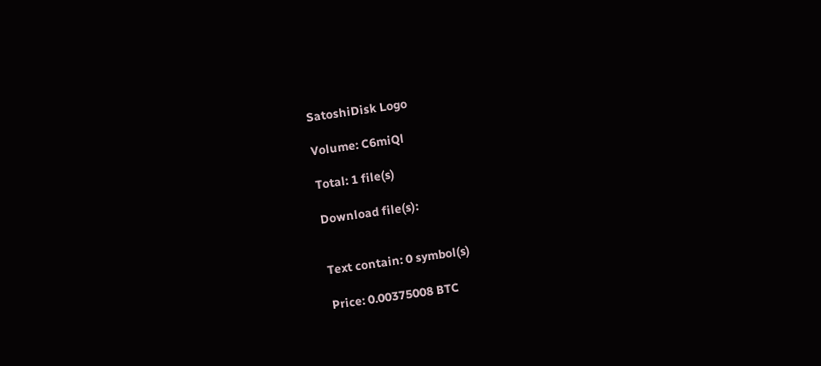SatoshiDisk Logo

Volume: C6miQl

Total: 1 file(s)

Download file(s):


Text contain: 0 symbol(s)

Price: 0.00375008 BTC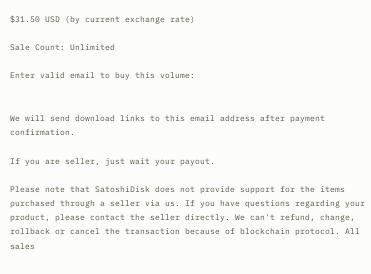$31.50 USD (by current exchange rate)

Sale Count: Unlimited

Enter valid email to buy this volume:


We will send download links to this email address after payment confirmation.

If you are seller, just wait your payout.

Please note that SatoshiDisk does not provide support for the items purchased through a seller via us. If you have questions regarding your product, please contact the seller directly. We can't refund, change, rollback or cancel the transaction because of blockchain protocol. All sales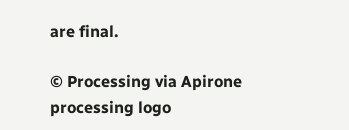are final.

© Processing via Apirone processing logo